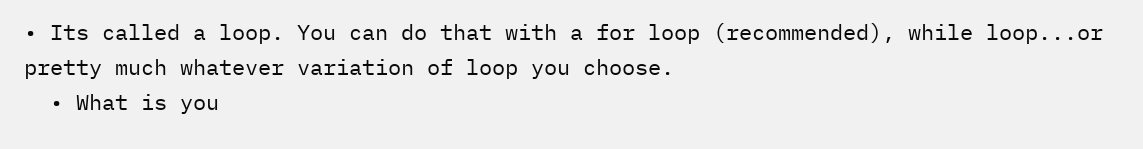• Its called a loop. You can do that with a for loop (recommended), while loop...or pretty much whatever variation of loop you choose.
  • What is you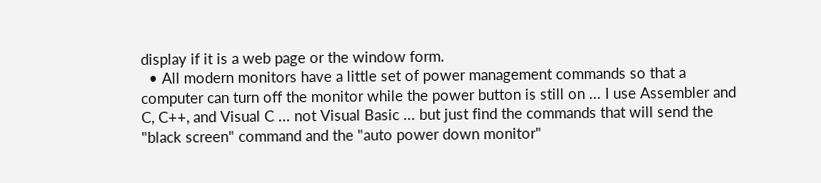display if it is a web page or the window form.
  • All modern monitors have a little set of power management commands so that a computer can turn off the monitor while the power button is still on ... I use Assembler and C, C++, and Visual C ... not Visual Basic ... but just find the commands that will send the "black screen" command and the "auto power down monitor"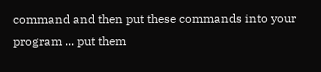command and then put these commands into your program ... put them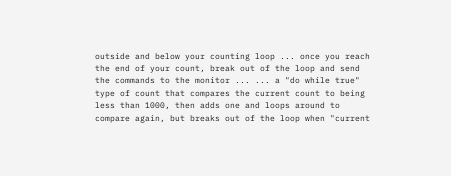outside and below your counting loop ... once you reach the end of your count, break out of the loop and send the commands to the monitor ... ... a "do while true" type of count that compares the current count to being less than 1000, then adds one and loops around to compare again, but breaks out of the loop when "current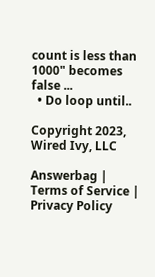count is less than 1000" becomes false ...
  • Do loop until..

Copyright 2023, Wired Ivy, LLC

Answerbag | Terms of Service | Privacy Policy